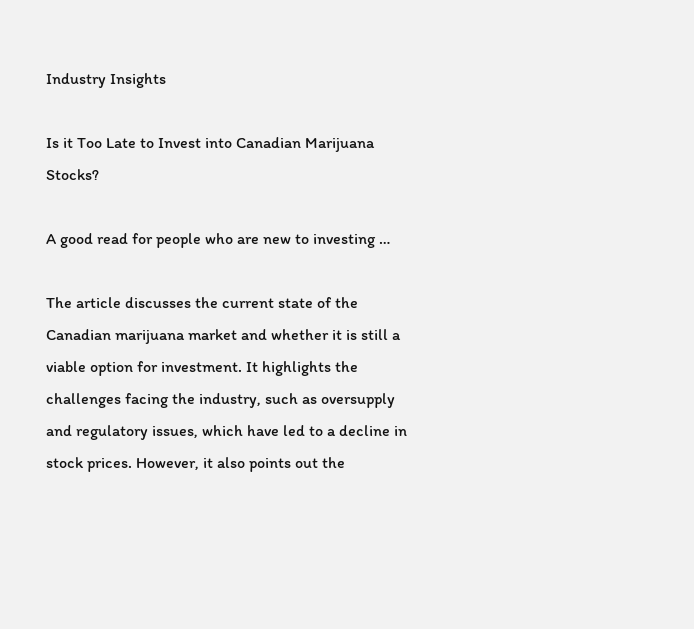Industry Insights

Is it Too Late to Invest into Canadian Marijuana Stocks?

A good read for people who are new to investing …

The article discusses the current state of the Canadian marijuana market and whether it is still a viable option for investment. It highlights the challenges facing the industry, such as oversupply and regulatory issues, which have led to a decline in stock prices. However, it also points out the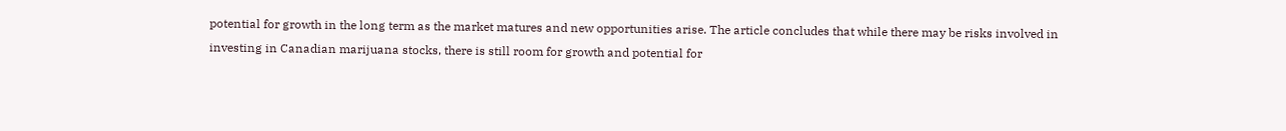potential for growth in the long term as the market matures and new opportunities arise. The article concludes that while there may be risks involved in investing in Canadian marijuana stocks, there is still room for growth and potential for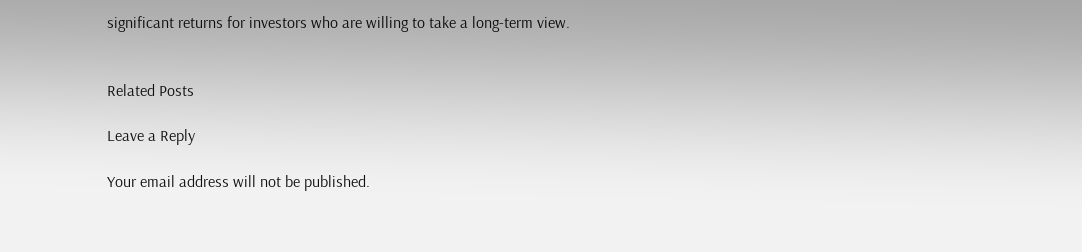significant returns for investors who are willing to take a long-term view.


Related Posts

Leave a Reply

Your email address will not be published.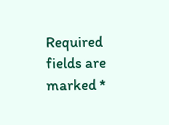Required fields are marked *